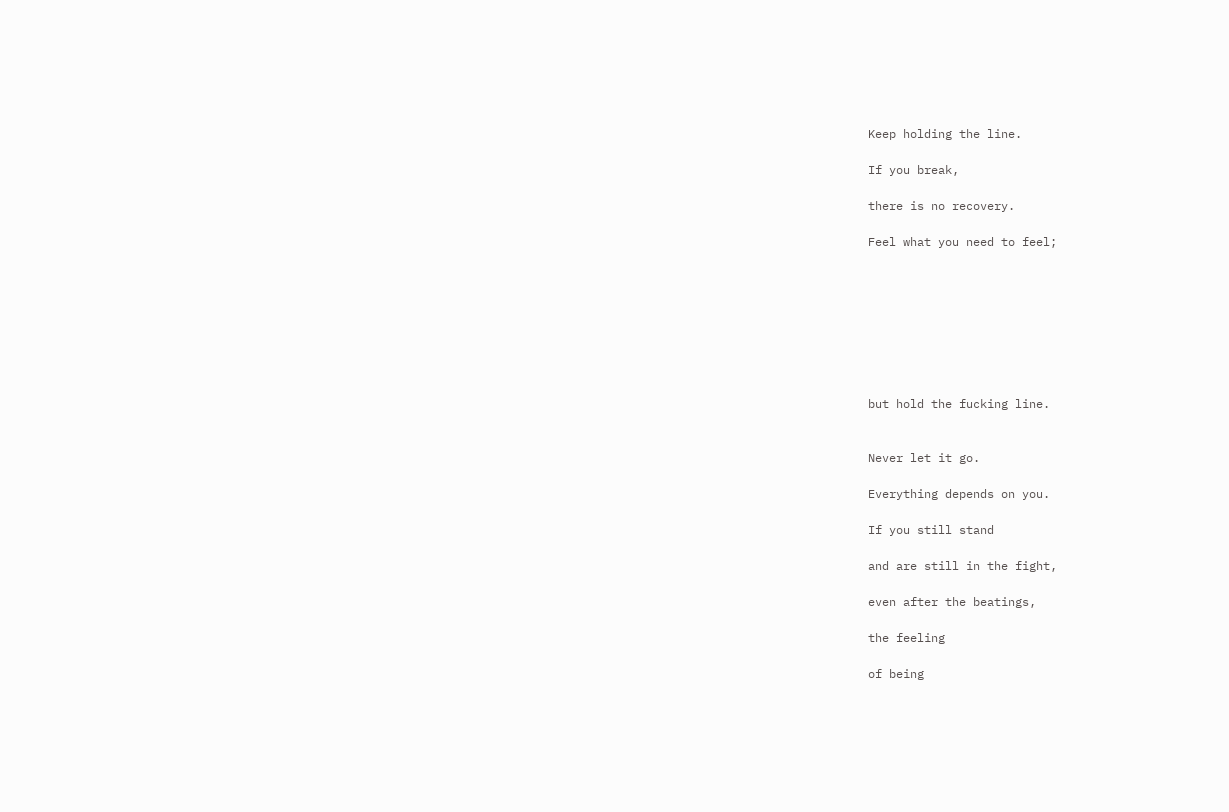Keep holding the line.

If you break,

there is no recovery.

Feel what you need to feel;








but hold the fucking line.


Never let it go.

Everything depends on you.

If you still stand

and are still in the fight,

even after the beatings,

the feeling

of being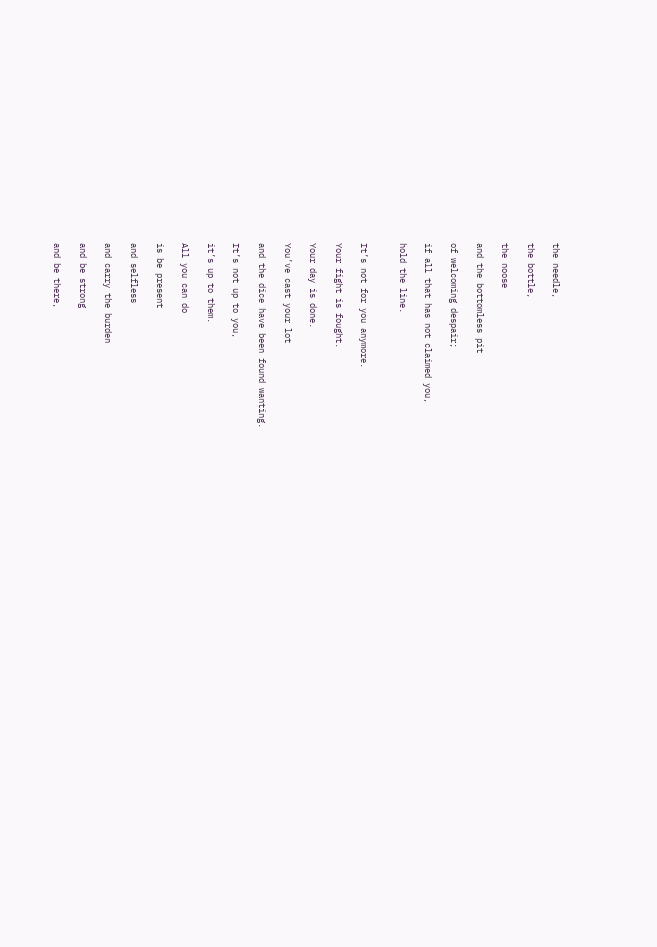the needle,

the bottle,

the noose

and the bottomless pit

of welcoming despair;

if all that has not claimed you,

hold the line.


It’s not for you anymore.

Your fight is fought.

Your day is done.

You’ve cast your lot

and the dice have been found wanting.

It’s not up to you,

it’s up to them.

All you can do

is be present

and selfless

and carry the burden

and be strong

and be there,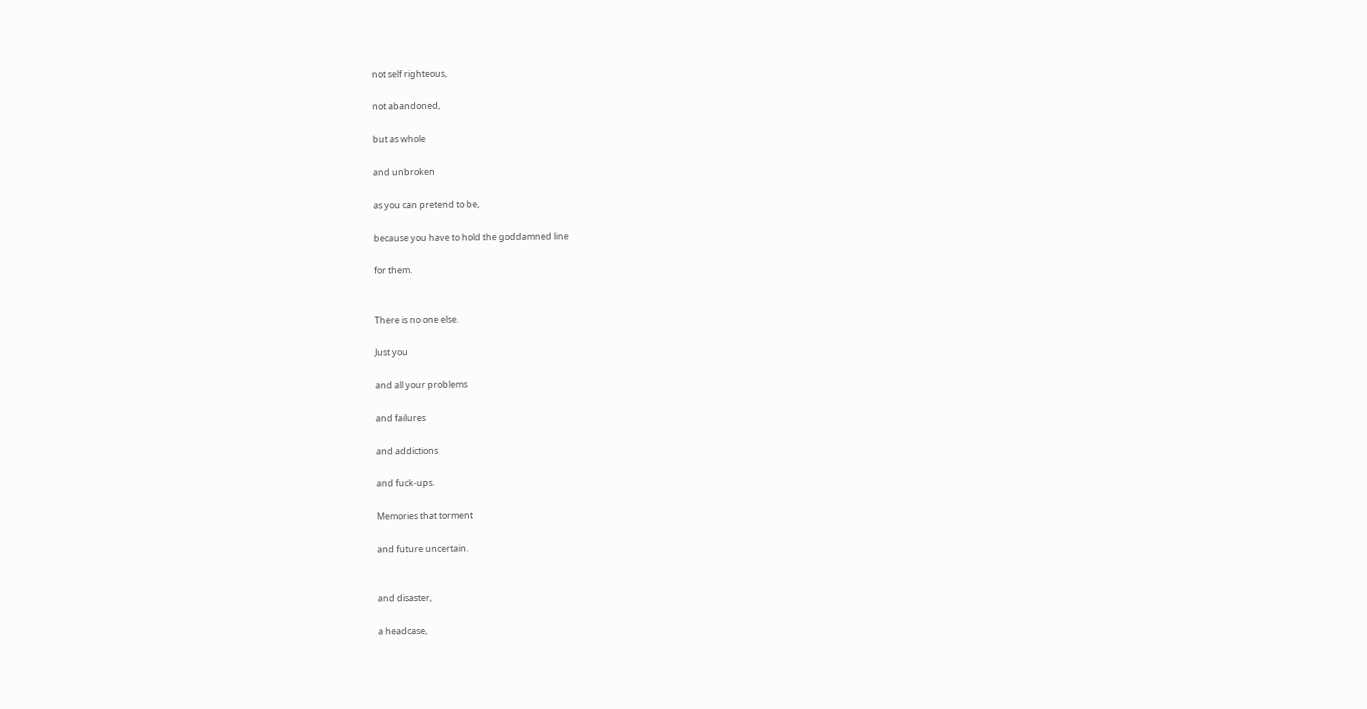not self righteous,

not abandoned,

but as whole

and unbroken

as you can pretend to be,

because you have to hold the goddamned line

for them.


There is no one else.

Just you

and all your problems

and failures

and addictions

and fuck-ups.

Memories that torment

and future uncertain.


and disaster,

a headcase,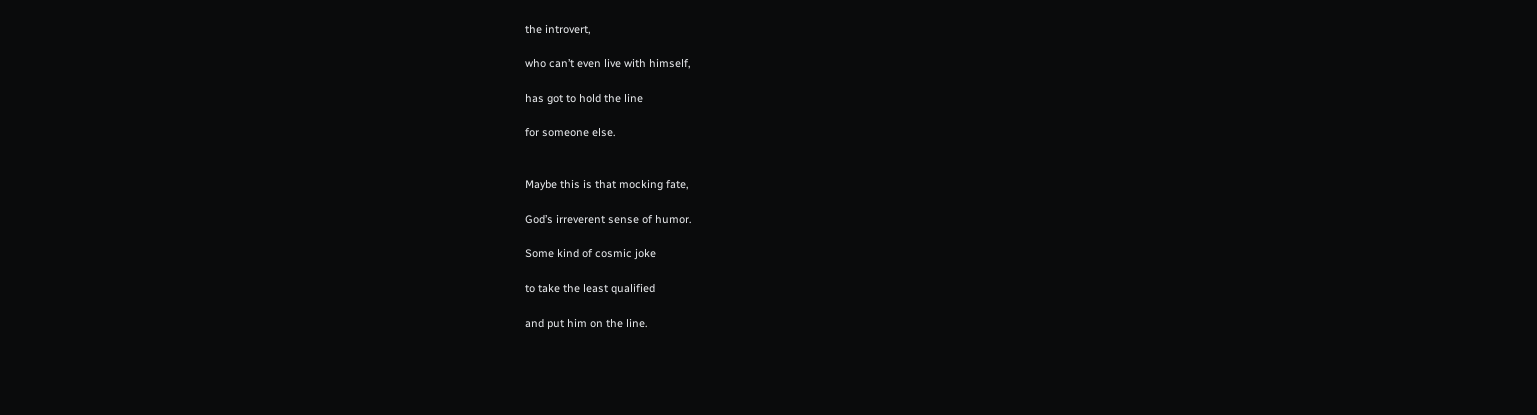the introvert,

who can’t even live with himself,

has got to hold the line

for someone else.


Maybe this is that mocking fate,

God’s irreverent sense of humor.

Some kind of cosmic joke

to take the least qualified

and put him on the line.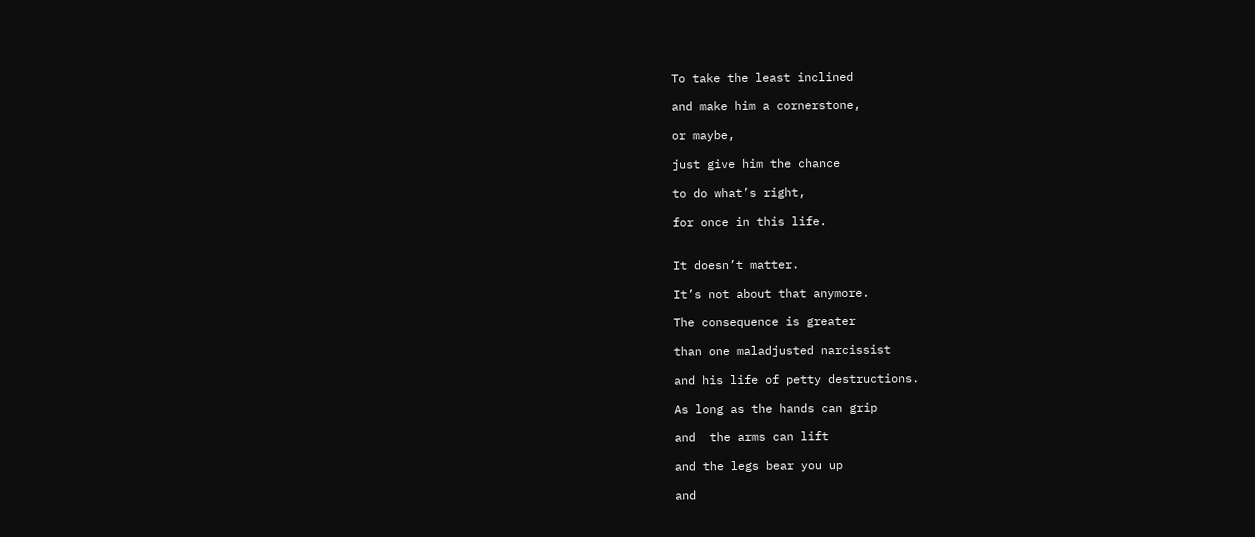To take the least inclined

and make him a cornerstone,

or maybe,

just give him the chance

to do what’s right,

for once in this life.


It doesn’t matter.

It’s not about that anymore.

The consequence is greater

than one maladjusted narcissist

and his life of petty destructions.

As long as the hands can grip

and  the arms can lift

and the legs bear you up

and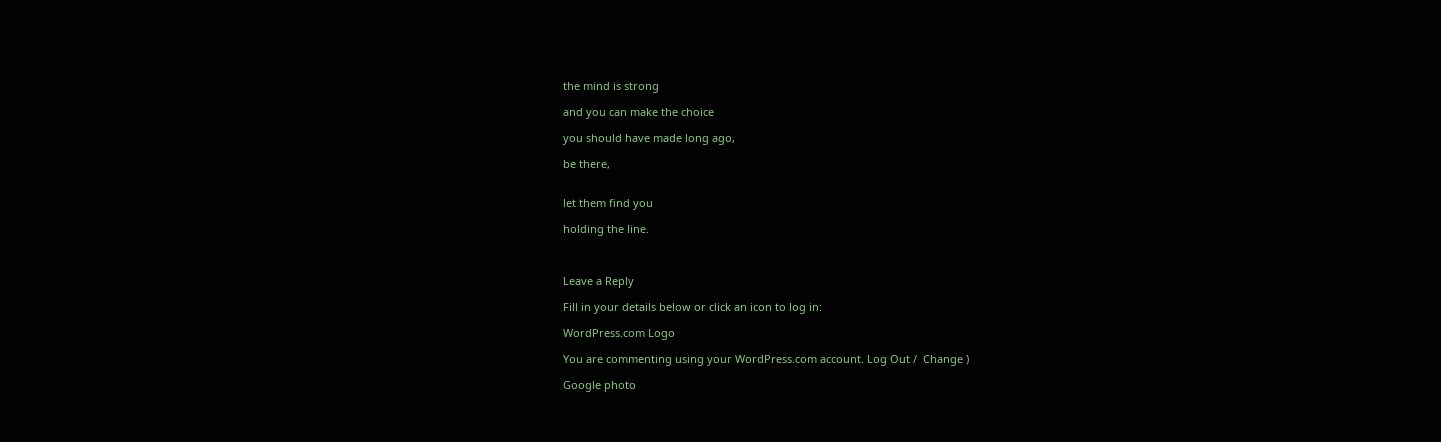the mind is strong

and you can make the choice

you should have made long ago,

be there,


let them find you

holding the line.



Leave a Reply

Fill in your details below or click an icon to log in:

WordPress.com Logo

You are commenting using your WordPress.com account. Log Out /  Change )

Google photo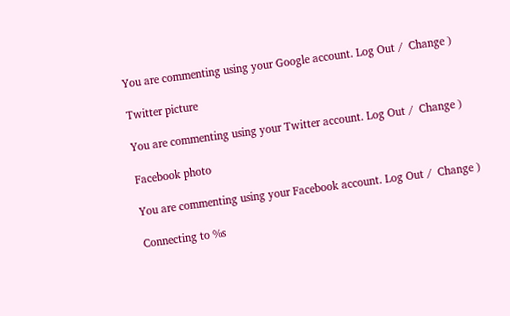You are commenting using your Google account. Log Out /  Change )

Twitter picture

You are commenting using your Twitter account. Log Out /  Change )

Facebook photo

You are commenting using your Facebook account. Log Out /  Change )

Connecting to %s